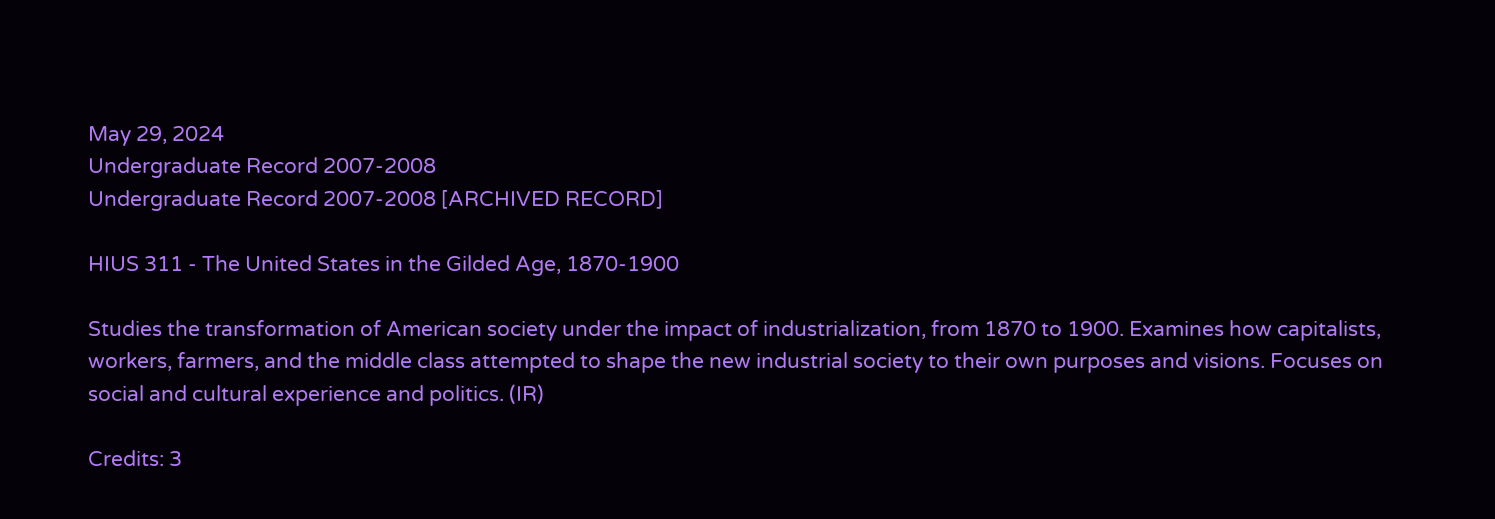May 29, 2024
Undergraduate Record 2007-2008
Undergraduate Record 2007-2008 [ARCHIVED RECORD]

HIUS 311 - The United States in the Gilded Age, 1870-1900

Studies the transformation of American society under the impact of industrialization, from 1870 to 1900. Examines how capitalists, workers, farmers, and the middle class attempted to shape the new industrial society to their own purposes and visions. Focuses on social and cultural experience and politics. (IR)

Credits: 3